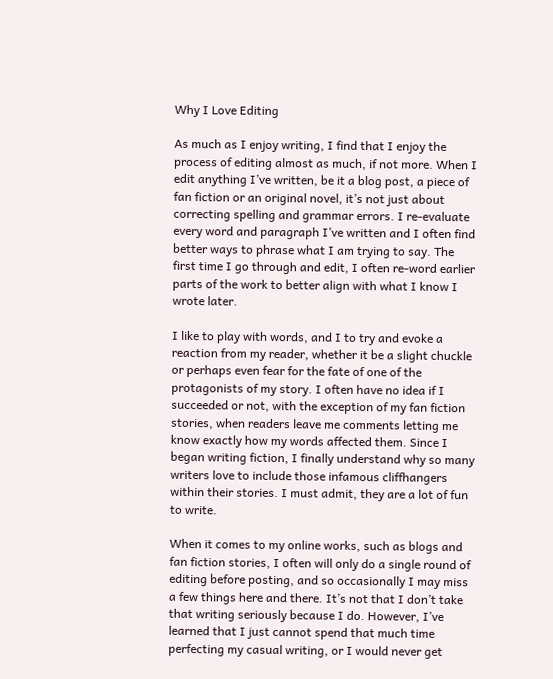Why I Love Editing

As much as I enjoy writing, I find that I enjoy the process of editing almost as much, if not more. When I edit anything I’ve written, be it a blog post, a piece of fan fiction or an original novel, it’s not just about correcting spelling and grammar errors. I re-evaluate every word and paragraph I’ve written and I often find better ways to phrase what I am trying to say. The first time I go through and edit, I often re-word earlier parts of the work to better align with what I know I wrote later.

I like to play with words, and I to try and evoke a reaction from my reader, whether it be a slight chuckle or perhaps even fear for the fate of one of the protagonists of my story. I often have no idea if I succeeded or not, with the exception of my fan fiction stories, when readers leave me comments letting me know exactly how my words affected them. Since I began writing fiction, I finally understand why so many writers love to include those infamous cliffhangers within their stories. I must admit, they are a lot of fun to write.

When it comes to my online works, such as blogs and fan fiction stories, I often will only do a single round of editing before posting, and so occasionally I may miss a few things here and there. It’s not that I don’t take that writing seriously because I do. However, I’ve learned that I just cannot spend that much time perfecting my casual writing, or I would never get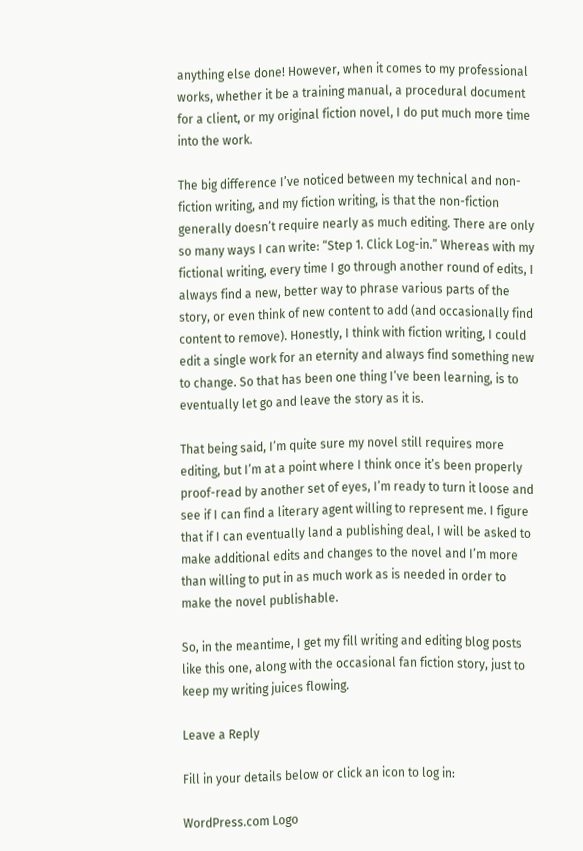anything else done! However, when it comes to my professional works, whether it be a training manual, a procedural document for a client, or my original fiction novel, I do put much more time into the work.

The big difference I’ve noticed between my technical and non-fiction writing, and my fiction writing, is that the non-fiction generally doesn’t require nearly as much editing. There are only so many ways I can write: “Step 1. Click Log-in.” Whereas with my fictional writing, every time I go through another round of edits, I always find a new, better way to phrase various parts of the story, or even think of new content to add (and occasionally find content to remove). Honestly, I think with fiction writing, I could edit a single work for an eternity and always find something new to change. So that has been one thing I’ve been learning, is to eventually let go and leave the story as it is.

That being said, I’m quite sure my novel still requires more editing, but I’m at a point where I think once it’s been properly proof-read by another set of eyes, I’m ready to turn it loose and see if I can find a literary agent willing to represent me. I figure that if I can eventually land a publishing deal, I will be asked to make additional edits and changes to the novel and I’m more than willing to put in as much work as is needed in order to make the novel publishable.

So, in the meantime, I get my fill writing and editing blog posts like this one, along with the occasional fan fiction story, just to keep my writing juices flowing.

Leave a Reply

Fill in your details below or click an icon to log in:

WordPress.com Logo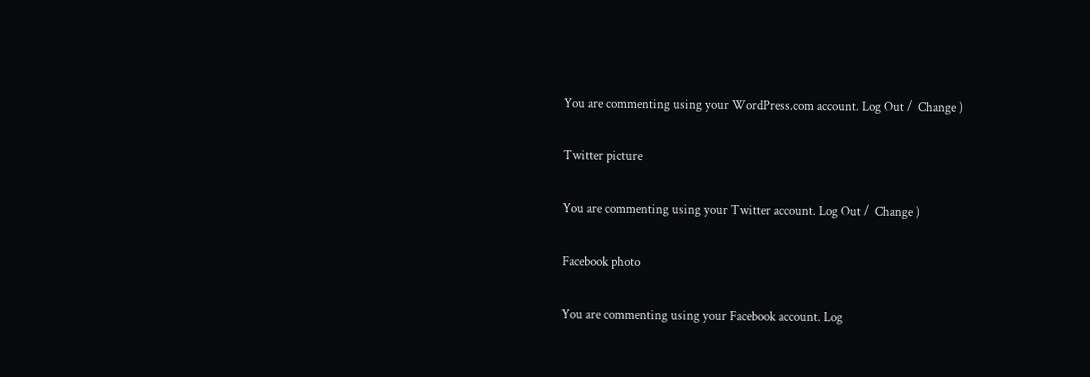You are commenting using your WordPress.com account. Log Out /  Change )

Twitter picture

You are commenting using your Twitter account. Log Out /  Change )

Facebook photo

You are commenting using your Facebook account. Log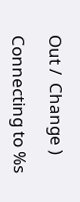Out /  Change )

Connecting to %s